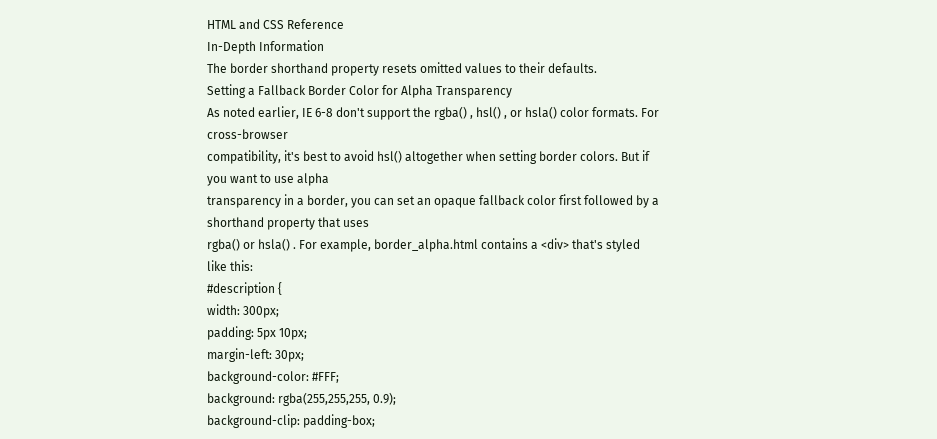HTML and CSS Reference
In-Depth Information
The border shorthand property resets omitted values to their defaults.
Setting a Fallback Border Color for Alpha Transparency
As noted earlier, IE 6-8 don't support the rgba() , hsl() , or hsla() color formats. For cross-browser
compatibility, it's best to avoid hsl() altogether when setting border colors. But if you want to use alpha
transparency in a border, you can set an opaque fallback color first followed by a shorthand property that uses
rgba() or hsla() . For example, border_alpha.html contains a <div> that's styled like this:
#description {
width: 300px;
padding: 5px 10px;
margin-left: 30px;
background-color: #FFF;
background: rgba(255,255,255, 0.9);
background-clip: padding-box;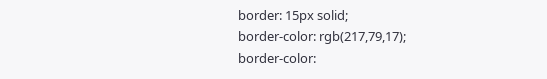border: 15px solid;
border-color: rgb(217,79,17);
border-color: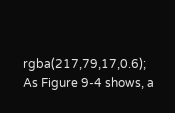rgba(217,79,17,0.6);
As Figure 9-4 shows, a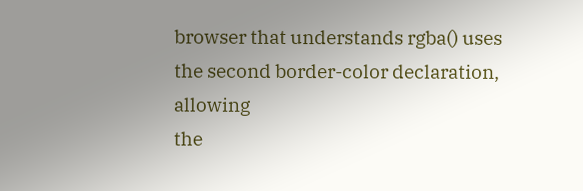browser that understands rgba() uses the second border-color declaration, allowing
the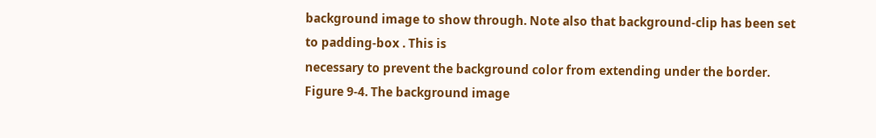background image to show through. Note also that background-clip has been set to padding-box . This is
necessary to prevent the background color from extending under the border.
Figure 9-4. The background image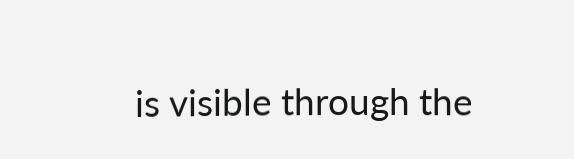is visible through the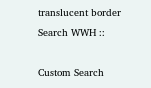translucent border
Search WWH ::

Custom Search